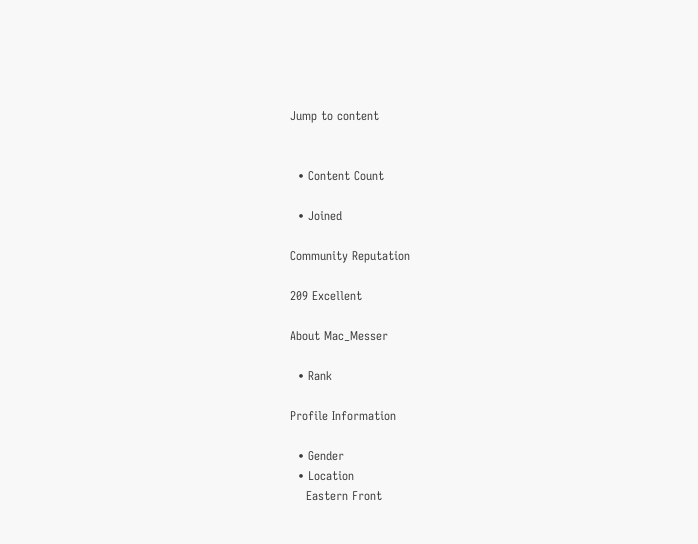Jump to content


  • Content Count

  • Joined

Community Reputation

209 Excellent

About Mac_Messer

  • Rank

Profile Information

  • Gender
  • Location
    Eastern Front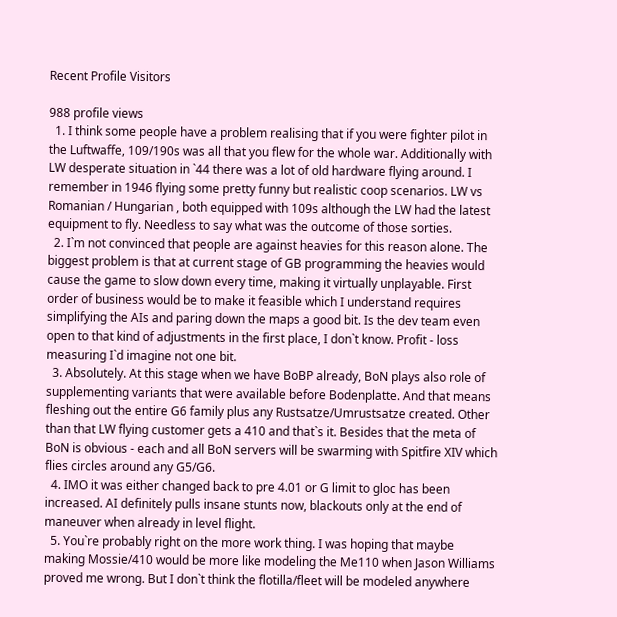Recent Profile Visitors

988 profile views
  1. I think some people have a problem realising that if you were fighter pilot in the Luftwaffe, 109/190s was all that you flew for the whole war. Additionally with LW desperate situation in `44 there was a lot of old hardware flying around. I remember in 1946 flying some pretty funny but realistic coop scenarios. LW vs Romanian / Hungarian , both equipped with 109s although the LW had the latest equipment to fly. Needless to say what was the outcome of those sorties.
  2. I`m not convinced that people are against heavies for this reason alone. The biggest problem is that at current stage of GB programming the heavies would cause the game to slow down every time, making it virtually unplayable. First order of business would be to make it feasible which I understand requires simplifying the AIs and paring down the maps a good bit. Is the dev team even open to that kind of adjustments in the first place, I don`t know. Profit - loss measuring I`d imagine not one bit.
  3. Absolutely. At this stage when we have BoBP already, BoN plays also role of supplementing variants that were available before Bodenplatte. And that means fleshing out the entire G6 family plus any Rustsatze/Umrustsatze created. Other than that LW flying customer gets a 410 and that`s it. Besides that the meta of BoN is obvious - each and all BoN servers will be swarming with Spitfire XIV which flies circles around any G5/G6.
  4. IMO it was either changed back to pre 4.01 or G limit to gloc has been increased. AI definitely pulls insane stunts now, blackouts only at the end of maneuver when already in level flight.
  5. You`re probably right on the more work thing. I was hoping that maybe making Mossie/410 would be more like modeling the Me110 when Jason Williams proved me wrong. But I don`t think the flotilla/fleet will be modeled anywhere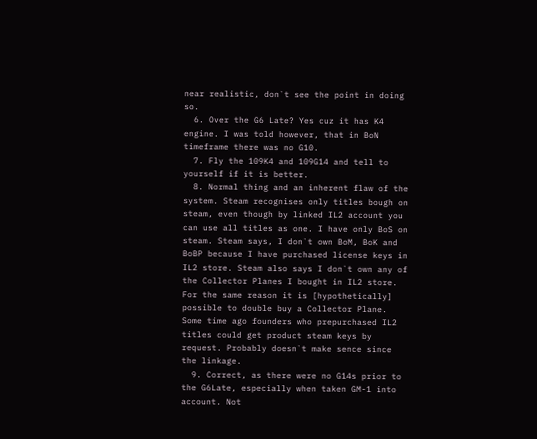near realistic, don`t see the point in doing so.
  6. Over the G6 Late? Yes cuz it has K4 engine. I was told however, that in BoN timeframe there was no G10.
  7. Fly the 109K4 and 109G14 and tell to yourself if it is better.
  8. Normal thing and an inherent flaw of the system. Steam recognises only titles bough on steam, even though by linked IL2 account you can use all titles as one. I have only BoS on steam. Steam says, I don`t own BoM, BoK and BoBP because I have purchased license keys in IL2 store. Steam also says I don`t own any of the Collector Planes I bought in IL2 store. For the same reason it is [hypothetically] possible to double buy a Collector Plane. Some time ago founders who prepurchased IL2 titles could get product steam keys by request. Probably doesn`t make sence since the linkage.
  9. Correct, as there were no G14s prior to the G6Late, especially when taken GM-1 into account. Not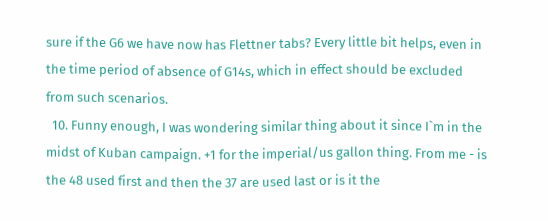sure if the G6 we have now has Flettner tabs? Every little bit helps, even in the time period of absence of G14s, which in effect should be excluded from such scenarios.
  10. Funny enough, I was wondering similar thing about it since I`m in the midst of Kuban campaign. +1 for the imperial/us gallon thing. From me - is the 48 used first and then the 37 are used last or is it the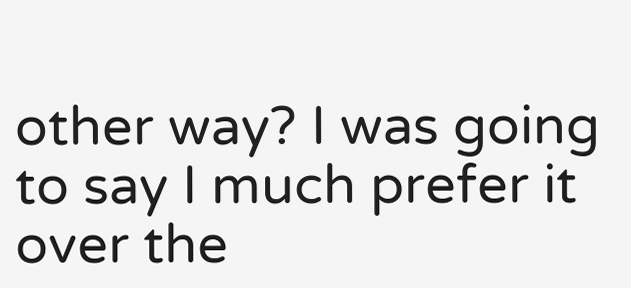other way? I was going to say I much prefer it over the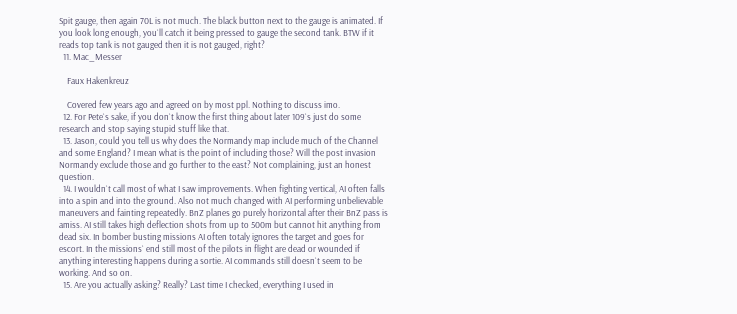Spit gauge, then again 70L is not much. The black button next to the gauge is animated. If you look long enough, you`ll catch it being pressed to gauge the second tank. BTW if it reads top tank is not gauged then it is not gauged, right?
  11. Mac_Messer

    Faux Hakenkreuz

    Covered few years ago and agreed on by most ppl. Nothing to discuss imo.
  12. For Pete`s sake, if you don`t know the first thing about later 109`s just do some research and stop saying stupid stuff like that.
  13. Jason, could you tell us why does the Normandy map include much of the Channel and some England? I mean what is the point of including those? Will the post invasion Normandy exclude those and go further to the east? Not complaining, just an honest question.
  14. I wouldn`t call most of what I saw improvements. When fighting vertical, AI often falls into a spin and into the ground. Also not much changed with AI performing unbelievable maneuvers and fainting repeatedly. BnZ planes go purely horizontal after their BnZ pass is amiss. AI still takes high deflection shots from up to 500m but cannot hit anything from dead six. In bomber busting missions AI often totaly ignores the target and goes for escort. In the missions` end still most of the pilots in flight are dead or wounded if anything interesting happens during a sortie. AI commands still doesn`t seem to be working. And so on.
  15. Are you actually asking? Really? Last time I checked, everything I used in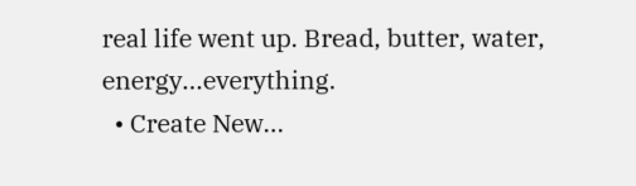real life went up. Bread, butter, water, energy...everything.
  • Create New...